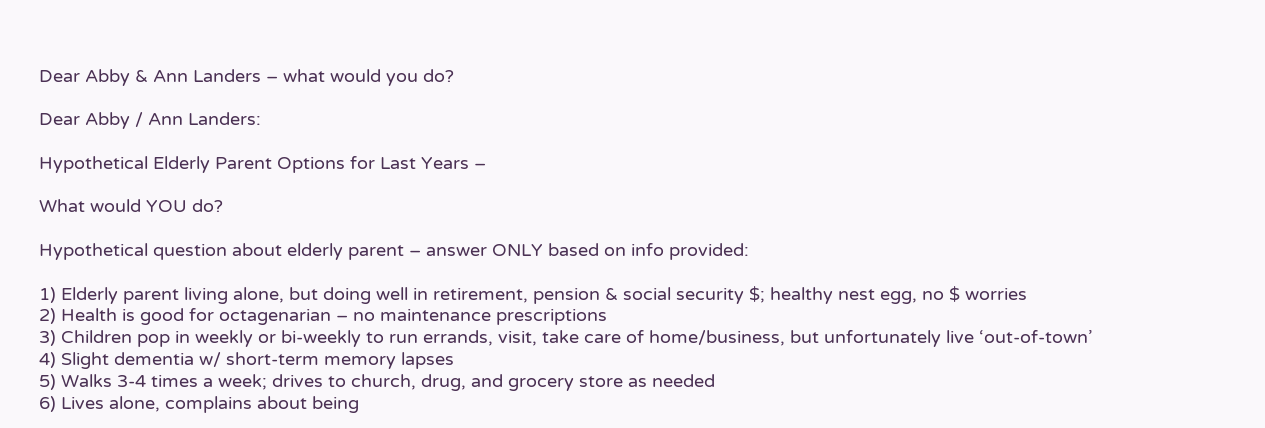Dear Abby & Ann Landers – what would you do?

Dear Abby / Ann Landers:

Hypothetical Elderly Parent Options for Last Years –

What would YOU do?

Hypothetical question about elderly parent – answer ONLY based on info provided:

1) Elderly parent living alone, but doing well in retirement, pension & social security $; healthy nest egg, no $ worries
2) Health is good for octagenarian – no maintenance prescriptions
3) Children pop in weekly or bi-weekly to run errands, visit, take care of home/business, but unfortunately live ‘out-of-town’
4) Slight dementia w/ short-term memory lapses
5) Walks 3-4 times a week; drives to church, drug, and grocery store as needed
6) Lives alone, complains about being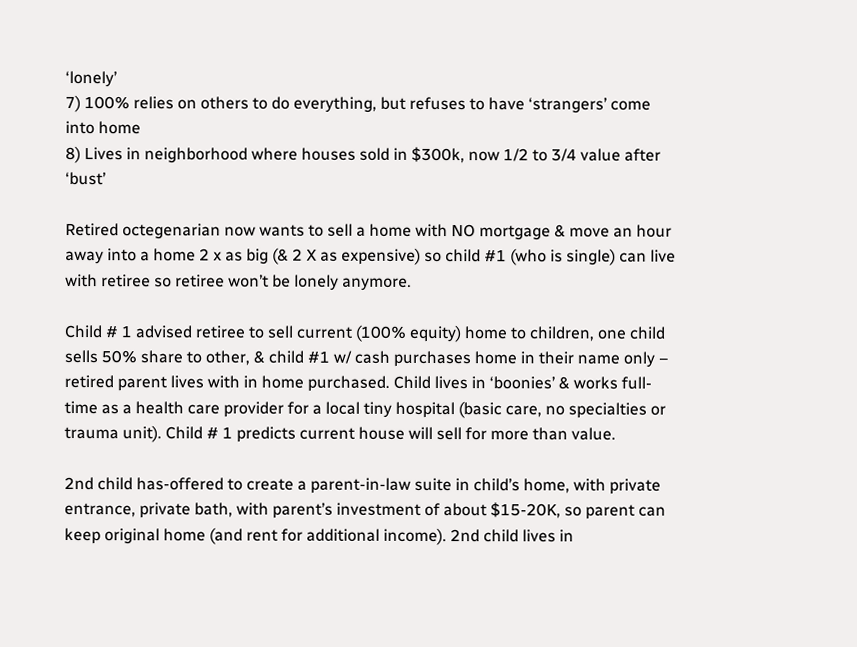‘lonely’
7) 100% relies on others to do everything, but refuses to have ‘strangers’ come into home
8) Lives in neighborhood where houses sold in $300k, now 1/2 to 3/4 value after ‘bust’

Retired octegenarian now wants to sell a home with NO mortgage & move an hour away into a home 2 x as big (& 2 X as expensive) so child #1 (who is single) can live with retiree so retiree won’t be lonely anymore.

Child # 1 advised retiree to sell current (100% equity) home to children, one child sells 50% share to other, & child #1 w/ cash purchases home in their name only – retired parent lives with in home purchased. Child lives in ‘boonies’ & works full-time as a health care provider for a local tiny hospital (basic care, no specialties or trauma unit). Child # 1 predicts current house will sell for more than value.

2nd child has-offered to create a parent-in-law suite in child’s home, with private entrance, private bath, with parent’s investment of about $15-20K, so parent can keep original home (and rent for additional income). 2nd child lives in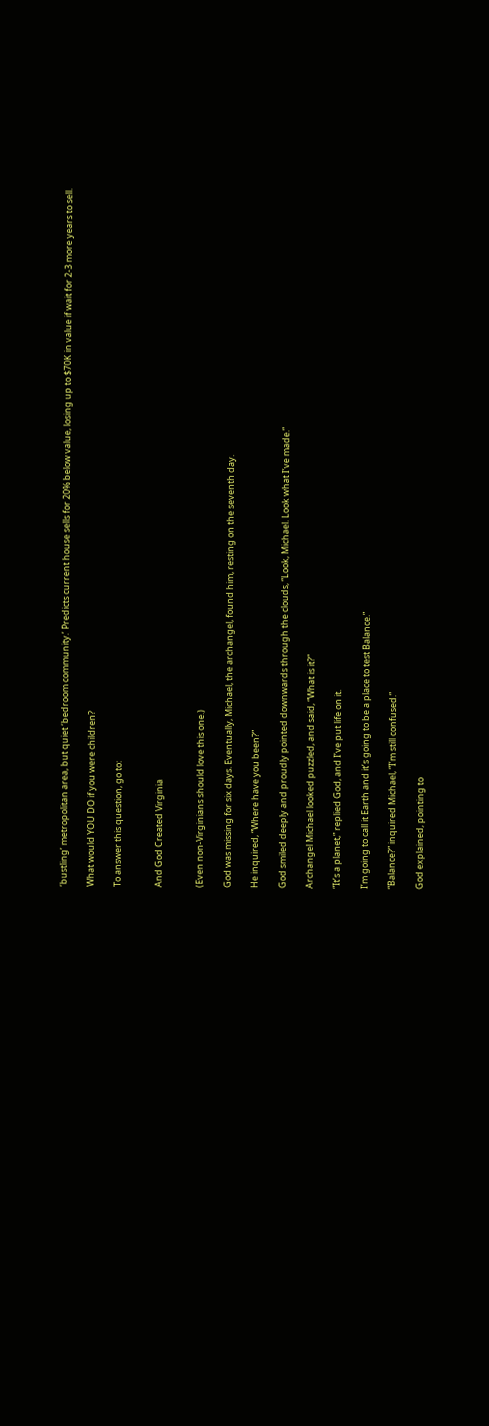‘bustling’ metropolitan area, but quiet ‘bedroom community.’ Predicts current house sells for 20% below value, losing up to $70K in value if wait for 2-3 more years to sell.

What would YOU DO if you were children?

To answer this question, go to:


And God Created Virginia


(Even non-Virginians should love this one.)

God was missing for six days. Eventually, Michael, the archangel, found him, resting on the seventh day.

He inquired, “Where have you been?”

God smiled deeply and proudly pointed downwards through the clouds, “Look, Michael. Look what I’ve made.”

Archangel Michael looked puzzled, and said, “What is it?”

“It’s a planet,” replied God, and I’ve put life on it.

I’m going to call it Earth and it’s going to be a place to test Balance.”

“Balance?” inquired Michael, “I’m still confused.”

God explained, pointing to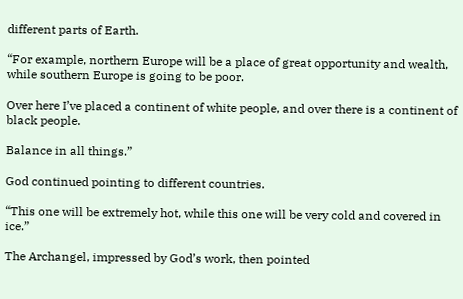different parts of Earth.

“For example, northern Europe will be a place of great opportunity and wealth, while southern Europe is going to be poor.

Over here I’ve placed a continent of white people, and over there is a continent of black people.

Balance in all things.”

God continued pointing to different countries.

“This one will be extremely hot, while this one will be very cold and covered in ice.”

The Archangel, impressed by God’s work, then pointed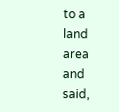to a land area and said,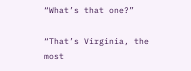“What’s that one?”

“That’s Virginia, the most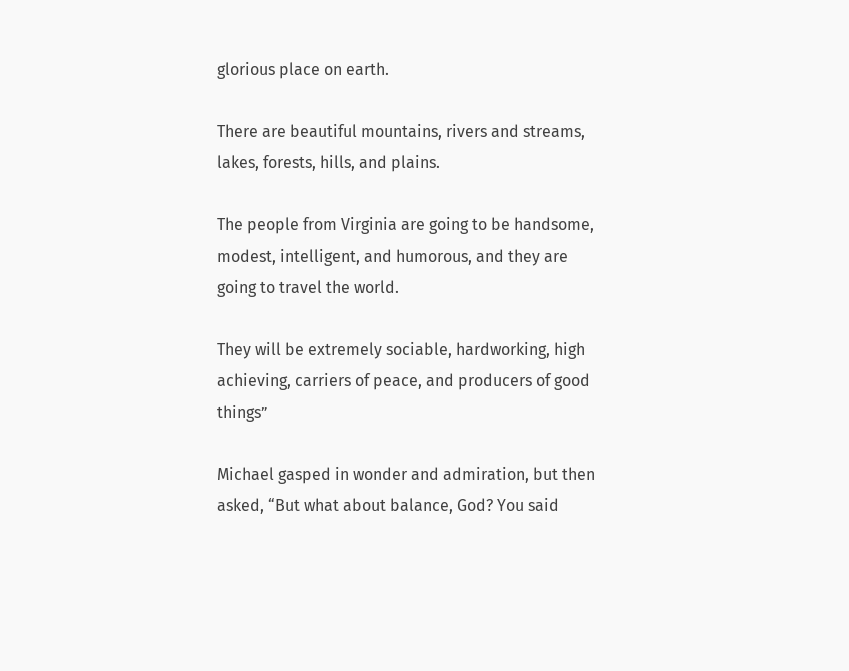glorious place on earth.

There are beautiful mountains, rivers and streams, lakes, forests, hills, and plains.

The people from Virginia are going to be handsome, modest, intelligent, and humorous, and they are going to travel the world.

They will be extremely sociable, hardworking, high achieving, carriers of peace, and producers of good things”

Michael gasped in wonder and admiration, but then asked, “But what about balance, God? You said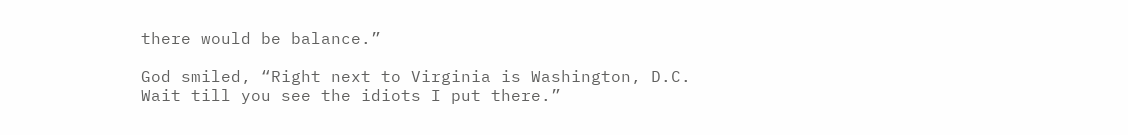there would be balance.”

God smiled, “Right next to Virginia is Washington, D.C.  Wait till you see the idiots I put there.”